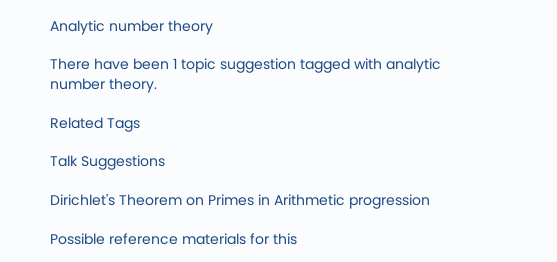Analytic number theory

There have been 1 topic suggestion tagged with analytic number theory.

Related Tags

Talk Suggestions

Dirichlet's Theorem on Primes in Arithmetic progression

Possible reference materials for this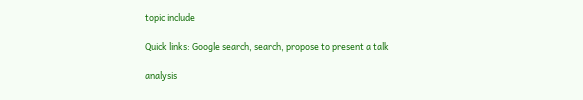topic include

Quick links: Google search, search, propose to present a talk

analysis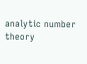analytic number theory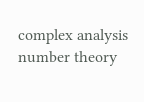complex analysis number theory